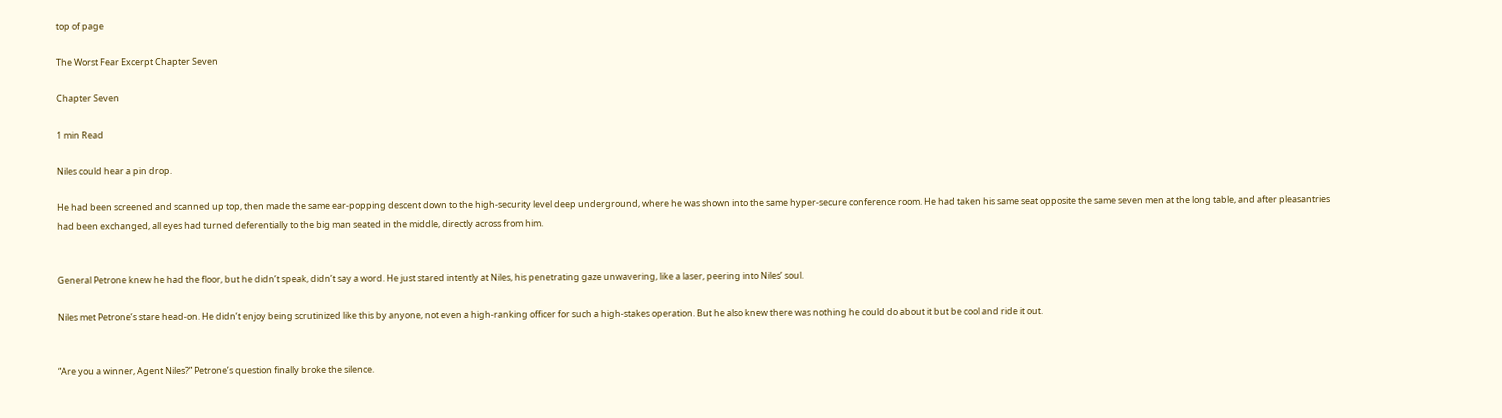top of page

The Worst Fear Excerpt Chapter Seven

Chapter Seven

1 min Read

Niles could hear a pin drop.

He had been screened and scanned up top, then made the same ear-popping descent down to the high-security level deep underground, where he was shown into the same hyper-secure conference room. He had taken his same seat opposite the same seven men at the long table, and after pleasantries had been exchanged, all eyes had turned deferentially to the big man seated in the middle, directly across from him.


General Petrone knew he had the floor, but he didn’t speak, didn’t say a word. He just stared intently at Niles, his penetrating gaze unwavering, like a laser, peering into Niles’ soul.

Niles met Petrone’s stare head-on. He didn’t enjoy being scrutinized like this by anyone, not even a high-ranking officer for such a high-stakes operation. But he also knew there was nothing he could do about it but be cool and ride it out.


“Are you a winner, Agent Niles?” Petrone’s question finally broke the silence.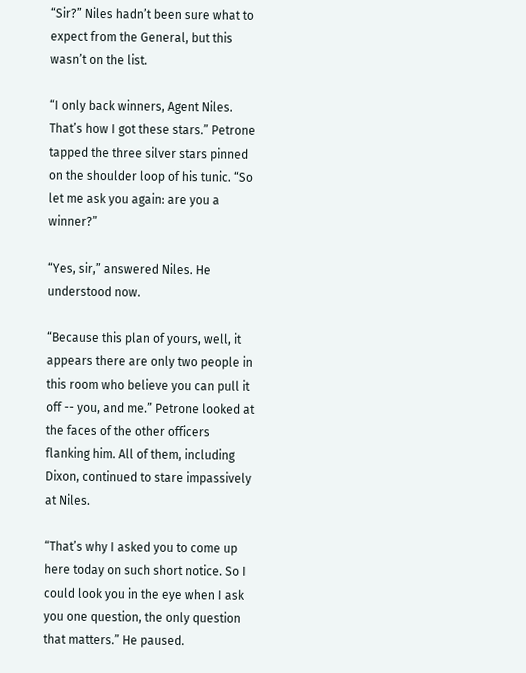“Sir?” Niles hadn’t been sure what to expect from the General, but this wasn’t on the list.

“I only back winners, Agent Niles. That’s how I got these stars.” Petrone tapped the three silver stars pinned on the shoulder loop of his tunic. “So let me ask you again: are you a winner?”

“Yes, sir,” answered Niles. He understood now.

“Because this plan of yours, well, it appears there are only two people in this room who believe you can pull it off -- you, and me.” Petrone looked at the faces of the other officers flanking him. All of them, including Dixon, continued to stare impassively at Niles.

“That’s why I asked you to come up here today on such short notice. So I could look you in the eye when I ask you one question, the only question that matters.” He paused.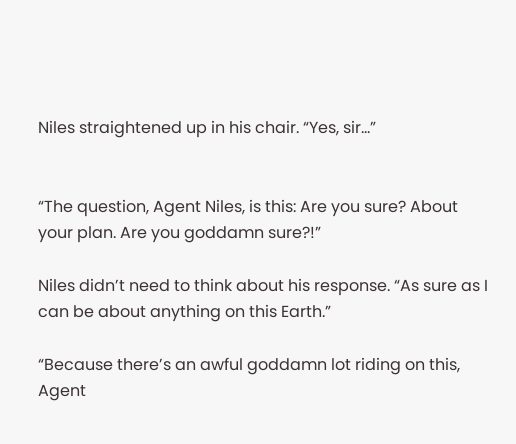Niles straightened up in his chair. “Yes, sir…”


“The question, Agent Niles, is this: Are you sure? About your plan. Are you goddamn sure?!”

Niles didn’t need to think about his response. “As sure as I can be about anything on this Earth.”

“Because there’s an awful goddamn lot riding on this, Agent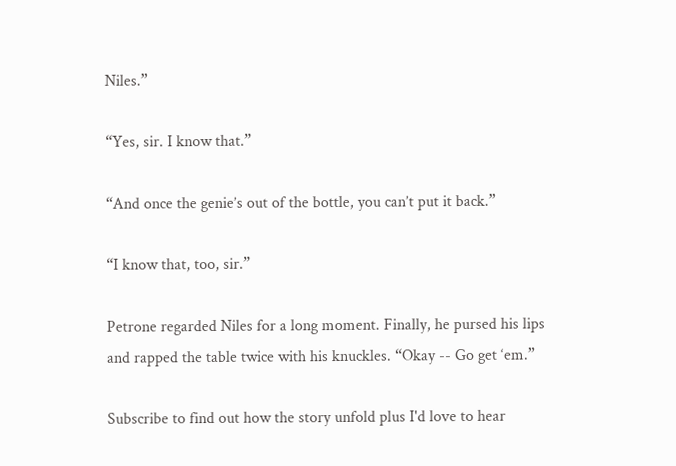Niles.”

“Yes, sir. I know that.”

“And once the genie’s out of the bottle, you can’t put it back.”

“I know that, too, sir.”

Petrone regarded Niles for a long moment. Finally, he pursed his lips and rapped the table twice with his knuckles. “Okay -- Go get ‘em.”

Subscribe to find out how the story unfold plus I'd love to hear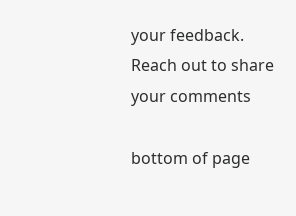your feedback.
Reach out to share your comments

bottom of page